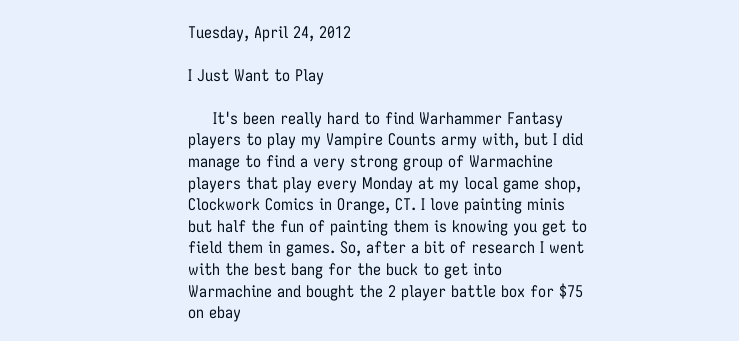Tuesday, April 24, 2012

I Just Want to Play

     It's been really hard to find Warhammer Fantasy players to play my Vampire Counts army with, but I did manage to find a very strong group of Warmachine players that play every Monday at my local game shop, Clockwork Comics in Orange, CT. I love painting minis but half the fun of painting them is knowing you get to field them in games. So, after a bit of research I went with the best bang for the buck to get into Warmachine and bought the 2 player battle box for $75 on ebay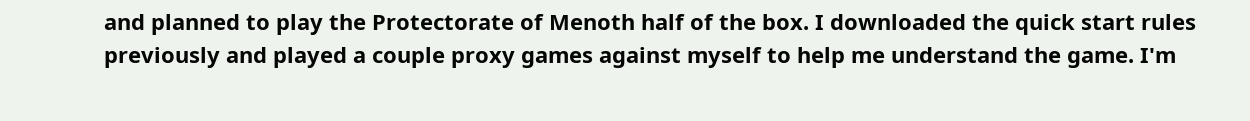and planned to play the Protectorate of Menoth half of the box. I downloaded the quick start rules previously and played a couple proxy games against myself to help me understand the game. I'm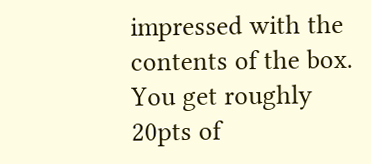impressed with the contents of the box. You get roughly 20pts of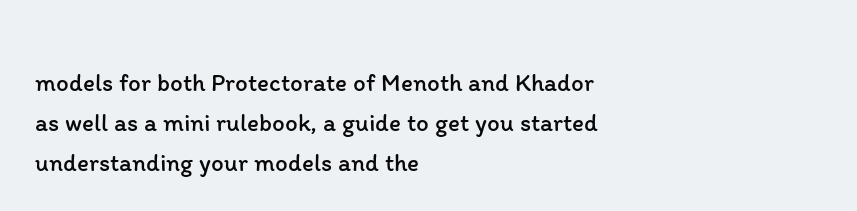models for both Protectorate of Menoth and Khador as well as a mini rulebook, a guide to get you started understanding your models and the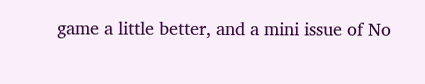game a little better, and a mini issue of No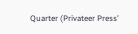Quarter (Privateer Press'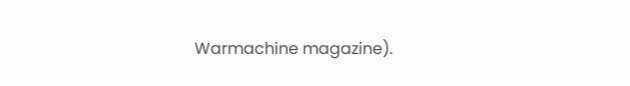Warmachine magazine).